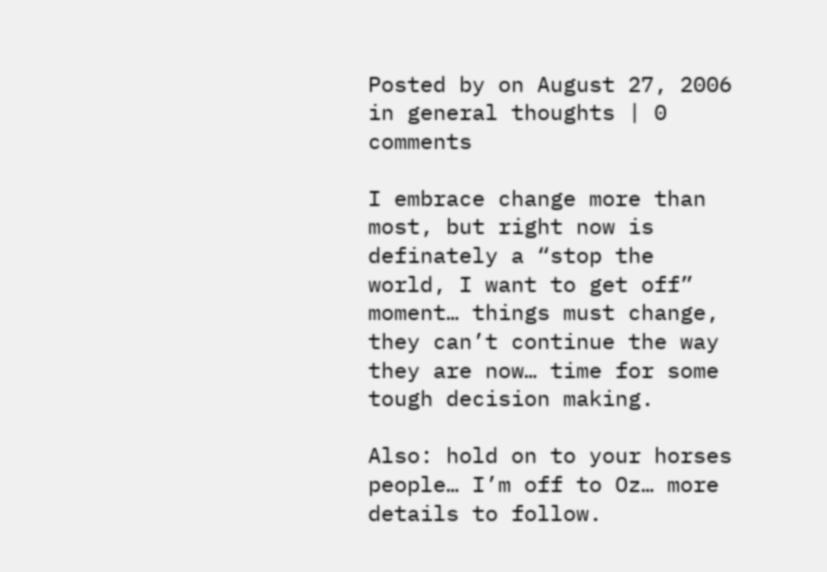Posted by on August 27, 2006 in general thoughts | 0 comments

I embrace change more than most, but right now is definately a “stop the world, I want to get off” moment… things must change, they can’t continue the way they are now… time for some tough decision making.

Also: hold on to your horses people… I’m off to Oz… more details to follow.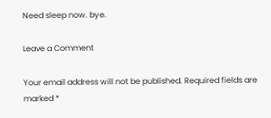Need sleep now. bye.

Leave a Comment

Your email address will not be published. Required fields are marked *